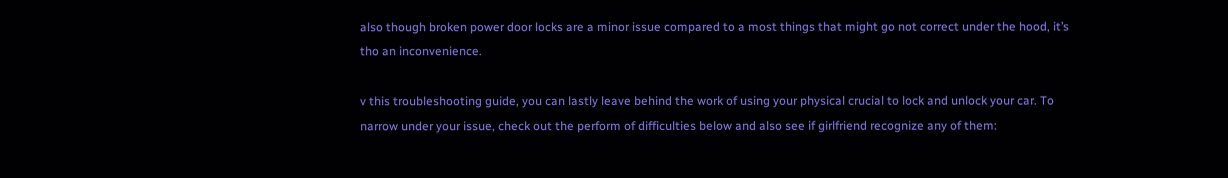also though broken power door locks are a minor issue compared to a most things that might go not correct under the hood, it’s tho an inconvenience.

v this troubleshooting guide, you can lastly leave behind the work of using your physical crucial to lock and unlock your car. To narrow under your issue, check out the perform of difficulties below and also see if girlfriend recognize any of them: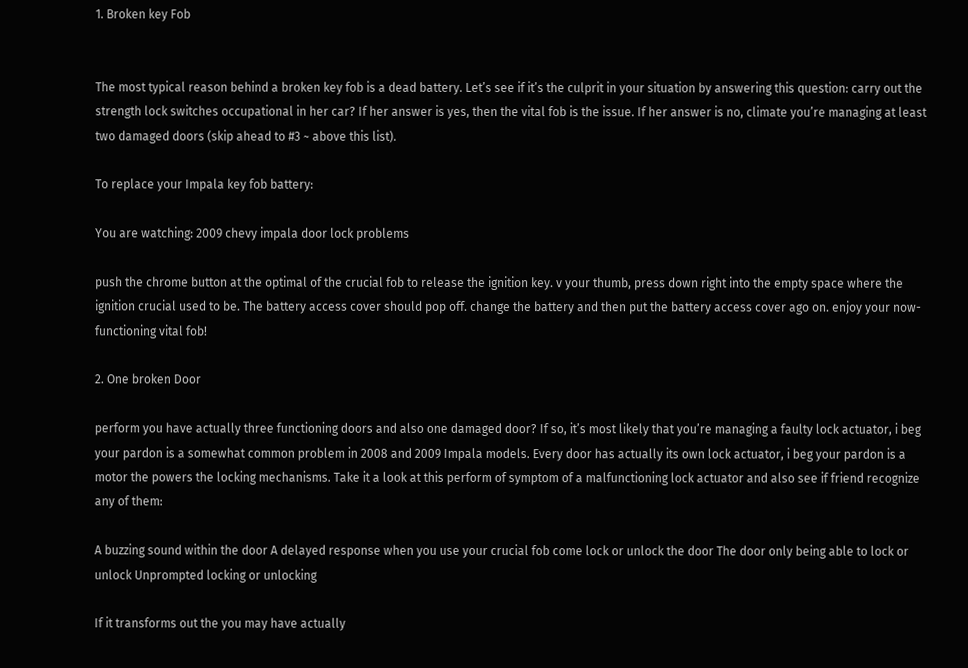1. Broken key Fob


The most typical reason behind a broken key fob is a dead battery. Let’s see if it’s the culprit in your situation by answering this question: carry out the strength lock switches occupational in her car? If her answer is yes, then the vital fob is the issue. If her answer is no, climate you’re managing at least two damaged doors (skip ahead to #3 ~ above this list).

To replace your Impala key fob battery:

You are watching: 2009 chevy impala door lock problems

push the chrome button at the optimal of the crucial fob to release the ignition key. v your thumb, press down right into the empty space where the ignition crucial used to be. The battery access cover should pop off. change the battery and then put the battery access cover ago on. enjoy your now-functioning vital fob!

2. One broken Door

perform you have actually three functioning doors and also one damaged door? If so, it’s most likely that you’re managing a faulty lock actuator, i beg your pardon is a somewhat common problem in 2008 and 2009 Impala models. Every door has actually its own lock actuator, i beg your pardon is a motor the powers the locking mechanisms. Take it a look at this perform of symptom of a malfunctioning lock actuator and also see if friend recognize any of them:

A buzzing sound within the door A delayed response when you use your crucial fob come lock or unlock the door The door only being able to lock or unlock Unprompted locking or unlocking

If it transforms out the you may have actually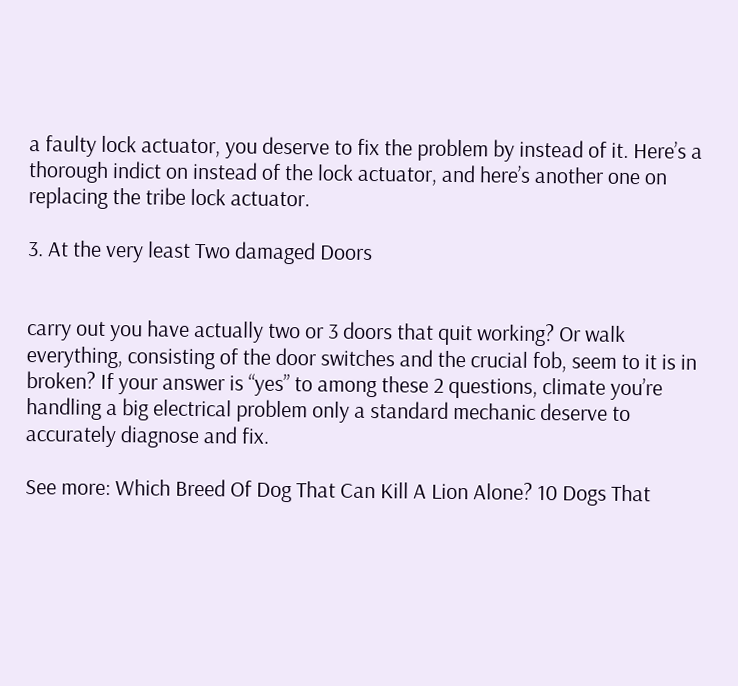a faulty lock actuator, you deserve to fix the problem by instead of it. Here’s a thorough indict on instead of the lock actuator, and here’s another one on replacing the tribe lock actuator.

3. At the very least Two damaged Doors


carry out you have actually two or 3 doors that quit working? Or walk everything, consisting of the door switches and the crucial fob, seem to it is in broken? If your answer is “yes” to among these 2 questions, climate you’re handling a big electrical problem only a standard mechanic deserve to accurately diagnose and fix.

See more: Which Breed Of Dog That Can Kill A Lion Alone? 10 Dogs That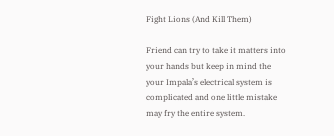Fight Lions (And Kill Them)

Friend can try to take it matters into your hands but keep in mind the your Impala’s electrical system is complicated and one little mistake may fry the entire system.